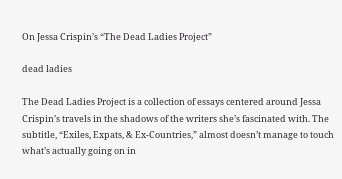On Jessa Crispin’s “The Dead Ladies Project”

dead ladies

The Dead Ladies Project is a collection of essays centered around Jessa Crispin’s travels in the shadows of the writers she’s fascinated with. The subtitle, “Exiles, Expats, & Ex-Countries,” almost doesn’t manage to touch what’s actually going on in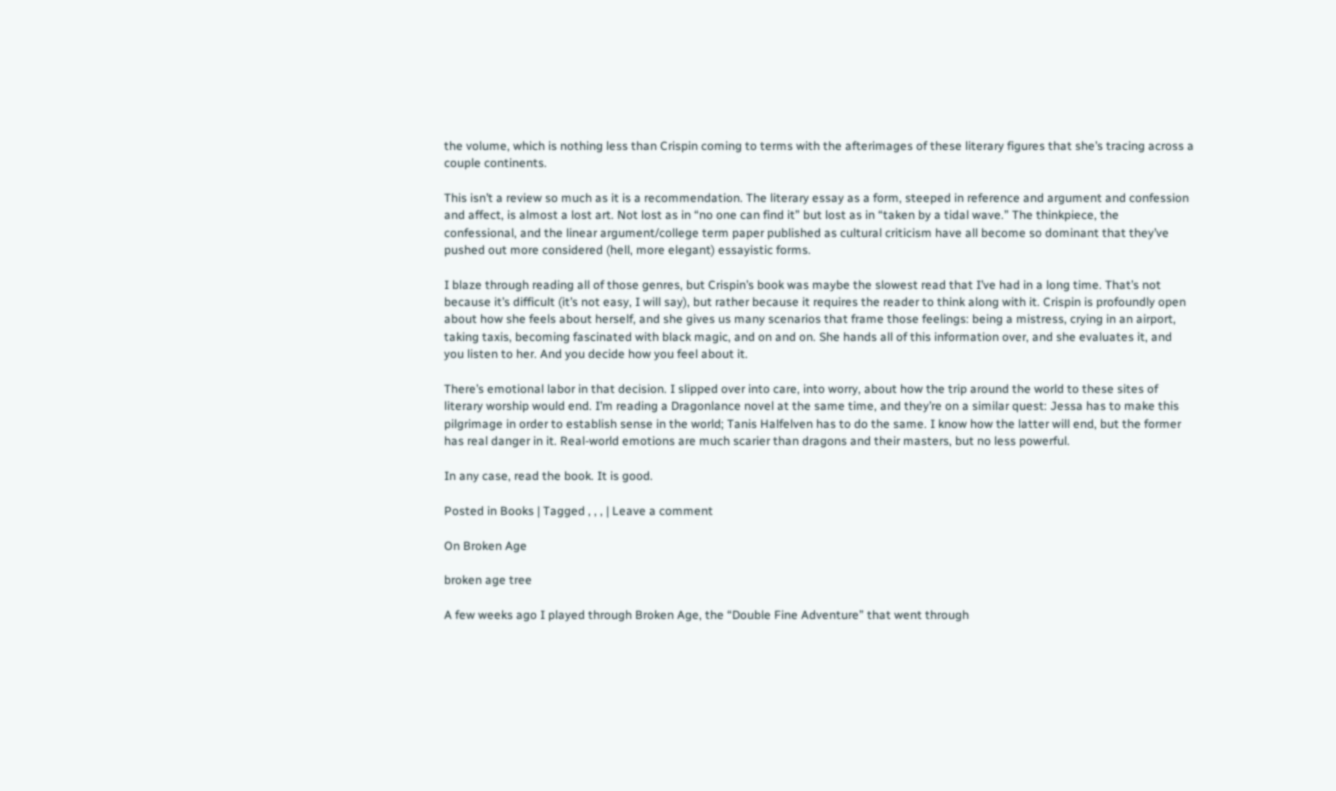the volume, which is nothing less than Crispin coming to terms with the afterimages of these literary figures that she’s tracing across a couple continents.

This isn’t a review so much as it is a recommendation. The literary essay as a form, steeped in reference and argument and confession and affect, is almost a lost art. Not lost as in “no one can find it” but lost as in “taken by a tidal wave.” The thinkpiece, the confessional, and the linear argument/college term paper published as cultural criticism have all become so dominant that they’ve pushed out more considered (hell, more elegant) essayistic forms.

I blaze through reading all of those genres, but Crispin’s book was maybe the slowest read that I’ve had in a long time. That’s not because it’s difficult (it’s not easy, I will say), but rather because it requires the reader to think along with it. Crispin is profoundly open about how she feels about herself, and she gives us many scenarios that frame those feelings: being a mistress, crying in an airport, taking taxis, becoming fascinated with black magic, and on and on. She hands all of this information over, and she evaluates it, and you listen to her. And you decide how you feel about it.

There’s emotional labor in that decision. I slipped over into care, into worry, about how the trip around the world to these sites of literary worship would end. I’m reading a Dragonlance novel at the same time, and they’re on a similar quest: Jessa has to make this pilgrimage in order to establish sense in the world; Tanis Halfelven has to do the same. I know how the latter will end, but the former has real danger in it. Real-world emotions are much scarier than dragons and their masters, but no less powerful.

In any case, read the book. It is good.

Posted in Books | Tagged , , , | Leave a comment

On Broken Age

broken age tree

A few weeks ago I played through Broken Age, the “Double Fine Adventure” that went through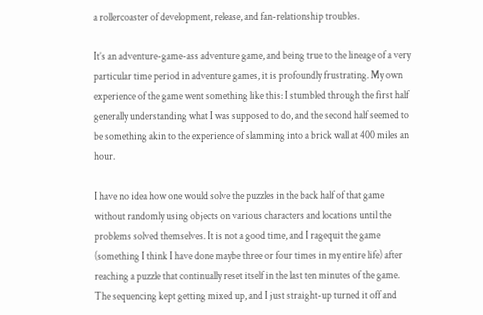a rollercoaster of development, release, and fan-relationship troubles.

It’s an adventure-game-ass adventure game, and being true to the lineage of a very particular time period in adventure games, it is profoundly frustrating. My own experience of the game went something like this: I stumbled through the first half generally understanding what I was supposed to do, and the second half seemed to be something akin to the experience of slamming into a brick wall at 400 miles an hour.

I have no idea how one would solve the puzzles in the back half of that game without randomly using objects on various characters and locations until the problems solved themselves. It is not a good time, and I ragequit the game (something I think I have done maybe three or four times in my entire life) after reaching a puzzle that continually reset itself in the last ten minutes of the game. The sequencing kept getting mixed up, and I just straight-up turned it off and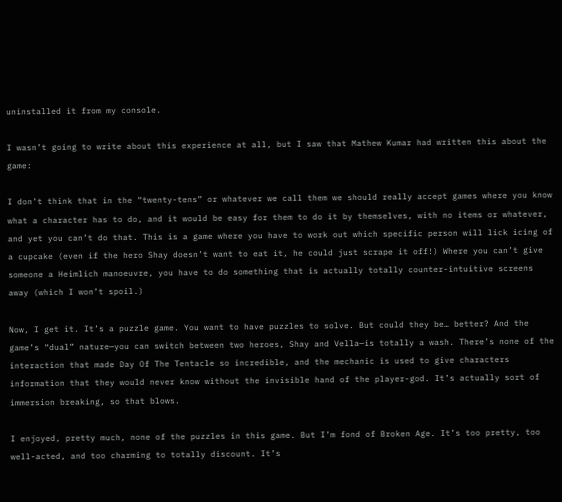uninstalled it from my console.

I wasn’t going to write about this experience at all, but I saw that Mathew Kumar had written this about the game:

I don’t think that in the “twenty-tens” or whatever we call them we should really accept games where you know what a character has to do, and it would be easy for them to do it by themselves, with no items or whatever, and yet you can’t do that. This is a game where you have to work out which specific person will lick icing of a cupcake (even if the hero Shay doesn’t want to eat it, he could just scrape it off!) Where you can’t give someone a Heimlich manoeuvre, you have to do something that is actually totally counter-intuitive screens away (which I won’t spoil.)

Now, I get it. It’s a puzzle game. You want to have puzzles to solve. But could they be… better? And the game’s “dual” nature—you can switch between two heroes, Shay and Vella—is totally a wash. There’s none of the interaction that made Day Of The Tentacle so incredible, and the mechanic is used to give characters information that they would never know without the invisible hand of the player-god. It’s actually sort of immersion breaking, so that blows.

I enjoyed, pretty much, none of the puzzles in this game. But I’m fond of Broken Age. It’s too pretty, too well-acted, and too charming to totally discount. It’s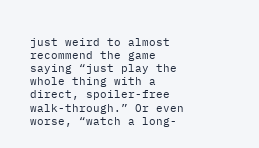just weird to almost recommend the game saying “just play the whole thing with a direct, spoiler-free walk-through.” Or even worse, “watch a long-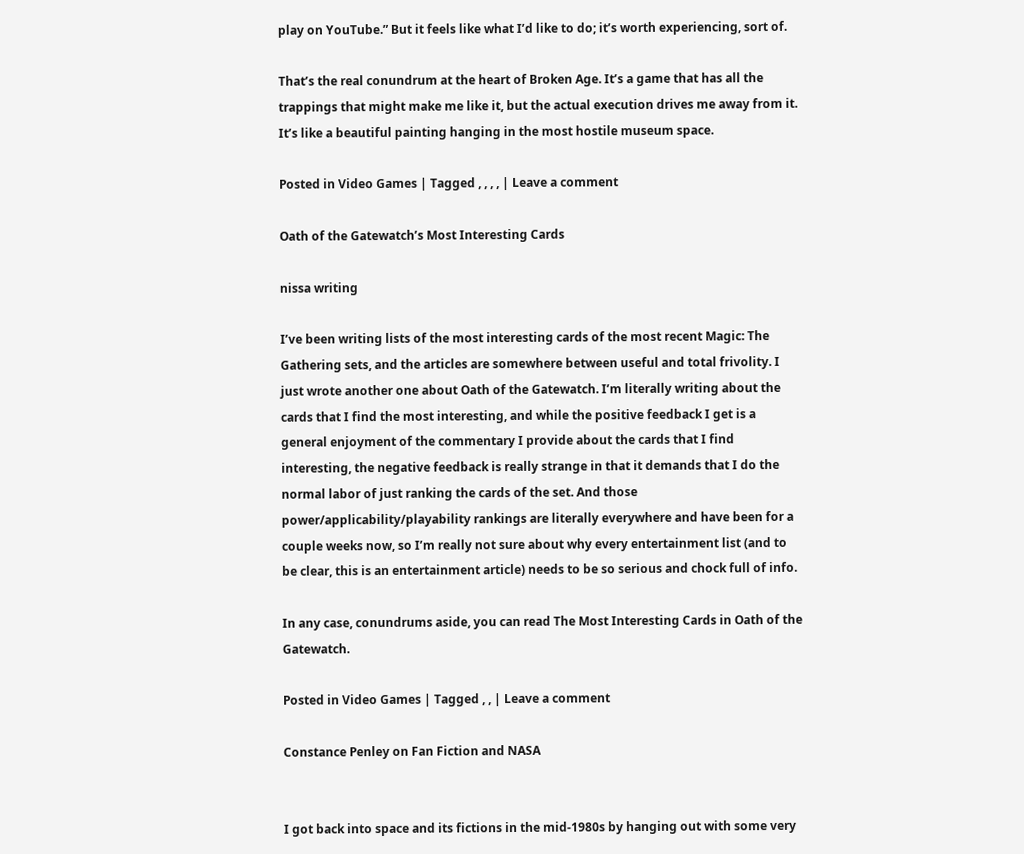play on YouTube.” But it feels like what I’d like to do; it’s worth experiencing, sort of.

That’s the real conundrum at the heart of Broken Age. It’s a game that has all the trappings that might make me like it, but the actual execution drives me away from it. It’s like a beautiful painting hanging in the most hostile museum space.

Posted in Video Games | Tagged , , , , | Leave a comment

Oath of the Gatewatch’s Most Interesting Cards

nissa writing

I’ve been writing lists of the most interesting cards of the most recent Magic: The Gathering sets, and the articles are somewhere between useful and total frivolity. I just wrote another one about Oath of the Gatewatch. I’m literally writing about the cards that I find the most interesting, and while the positive feedback I get is a general enjoyment of the commentary I provide about the cards that I find interesting, the negative feedback is really strange in that it demands that I do the normal labor of just ranking the cards of the set. And those power/applicability/playability rankings are literally everywhere and have been for a couple weeks now, so I’m really not sure about why every entertainment list (and to be clear, this is an entertainment article) needs to be so serious and chock full of info.

In any case, conundrums aside, you can read The Most Interesting Cards in Oath of the Gatewatch.

Posted in Video Games | Tagged , , | Leave a comment

Constance Penley on Fan Fiction and NASA


I got back into space and its fictions in the mid-1980s by hanging out with some very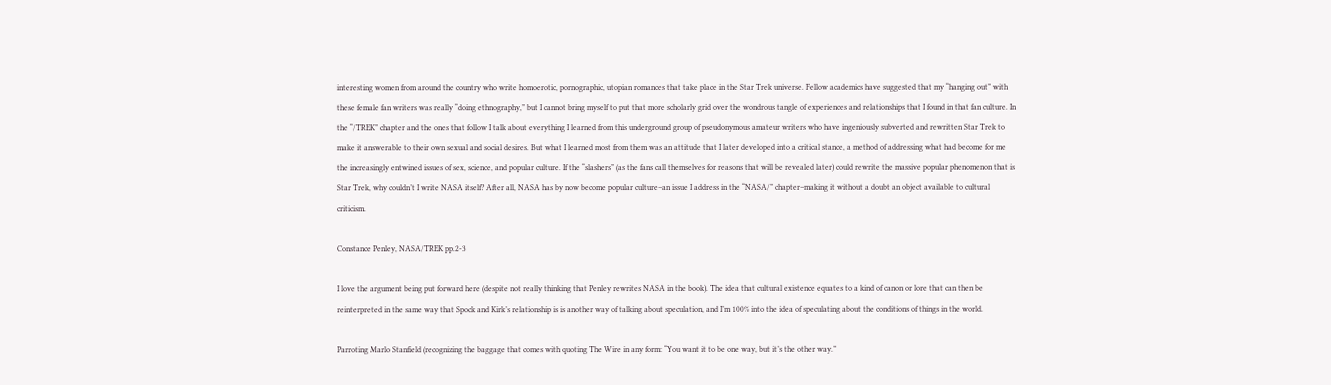interesting women from around the country who write homoerotic, pornographic, utopian romances that take place in the Star Trek universe. Fellow academics have suggested that my “hanging out” with these female fan writers was really “doing ethnography,” but I cannot bring myself to put that more scholarly grid over the wondrous tangle of experiences and relationships that I found in that fan culture. In the “/TREK” chapter and the ones that follow I talk about everything I learned from this underground group of pseudonymous amateur writers who have ingeniously subverted and rewritten Star Trek to make it answerable to their own sexual and social desires. But what I learned most from them was an attitude that I later developed into a critical stance, a method of addressing what had become for me the increasingly entwined issues of sex, science, and popular culture. If the “slashers” (as the fans call themselves for reasons that will be revealed later) could rewrite the massive popular phenomenon that is Star Trek, why couldn’t I write NASA itself? After all, NASA has by now become popular culture–an issue I address in the “NASA/” chapter–making it without a doubt an object available to cultural criticism.

Constance Penley, NASA/TREK pp.2-3

I love the argument being put forward here (despite not really thinking that Penley rewrites NASA in the book). The idea that cultural existence equates to a kind of canon or lore that can then be reinterpreted in the same way that Spock and Kirk’s relationship is is another way of talking about speculation, and I’m 100% into the idea of speculating about the conditions of things in the world.

Parroting Marlo Stanfield (recognizing the baggage that comes with quoting The Wire in any form: “You want it to be one way, but it’s the other way.”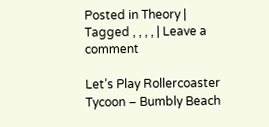Posted in Theory | Tagged , , , , | Leave a comment

Let’s Play Rollercoaster Tycoon – Bumbly Beach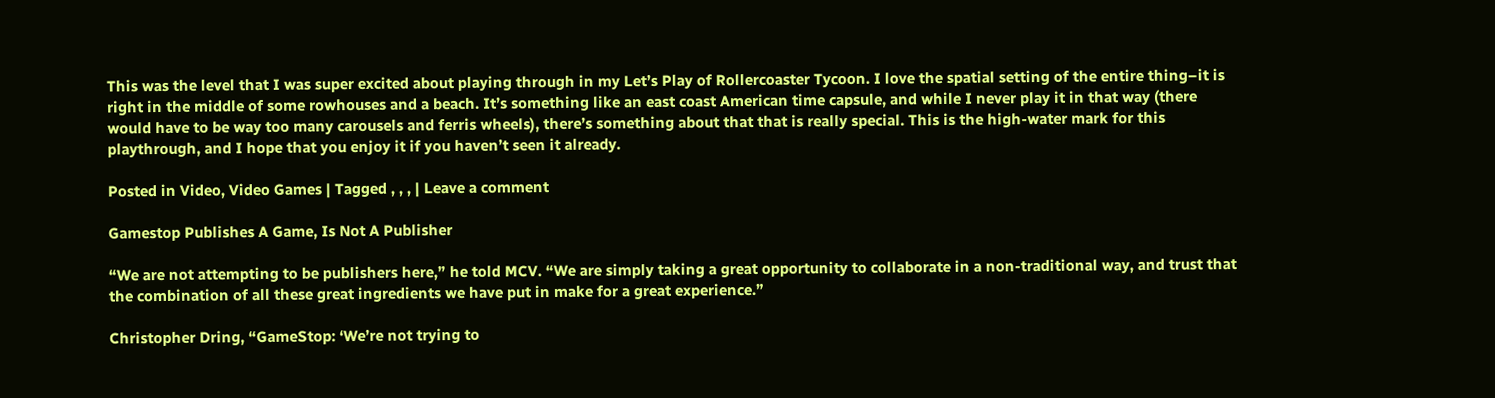This was the level that I was super excited about playing through in my Let’s Play of Rollercoaster Tycoon. I love the spatial setting of the entire thing–it is right in the middle of some rowhouses and a beach. It’s something like an east coast American time capsule, and while I never play it in that way (there would have to be way too many carousels and ferris wheels), there’s something about that that is really special. This is the high-water mark for this playthrough, and I hope that you enjoy it if you haven’t seen it already.

Posted in Video, Video Games | Tagged , , , | Leave a comment

Gamestop Publishes A Game, Is Not A Publisher

“We are not attempting to be publishers here,” he told MCV. “We are simply taking a great opportunity to collaborate in a non-traditional way, and trust that the combination of all these great ingredients we have put in make for a great experience.”

Christopher Dring, “GameStop: ‘We’re not trying to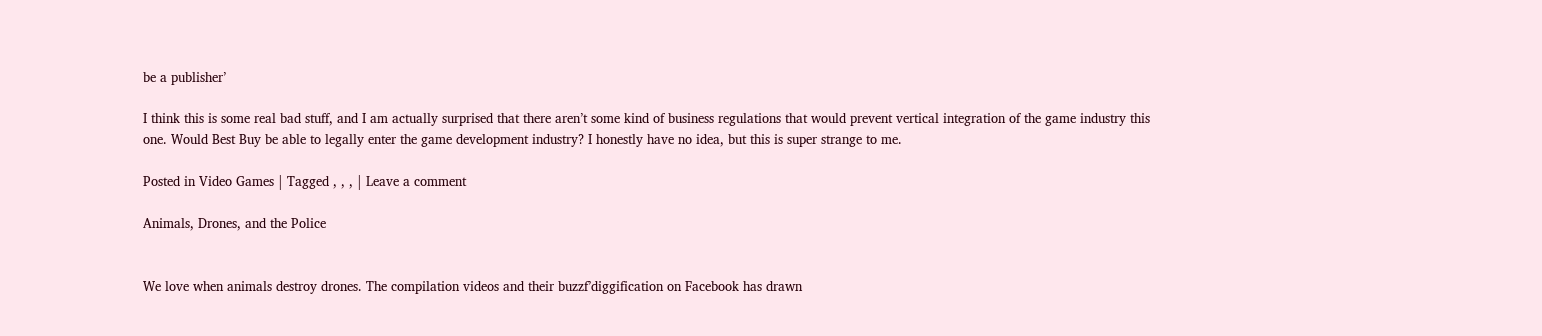be a publisher’

I think this is some real bad stuff, and I am actually surprised that there aren’t some kind of business regulations that would prevent vertical integration of the game industry this one. Would Best Buy be able to legally enter the game development industry? I honestly have no idea, but this is super strange to me.

Posted in Video Games | Tagged , , , | Leave a comment

Animals, Drones, and the Police


We love when animals destroy drones. The compilation videos and their buzzf’diggification on Facebook has drawn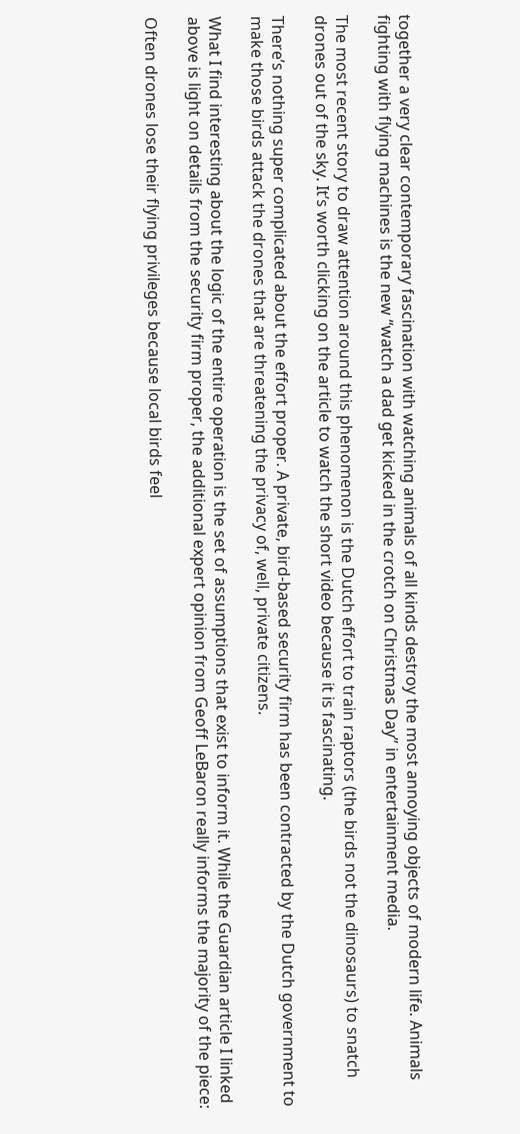together a very clear contemporary fascination with watching animals of all kinds destroy the most annoying objects of modern life. Animals fighting with flying machines is the new “watch a dad get kicked in the crotch on Christmas Day” in entertainment media.

The most recent story to draw attention around this phenomenon is the Dutch effort to train raptors (the birds not the dinosaurs) to snatch drones out of the sky. It’s worth clicking on the article to watch the short video because it is fascinating.

There’s nothing super complicated about the effort proper. A private, bird-based security firm has been contracted by the Dutch government to make those birds attack the drones that are threatening the privacy of, well, private citizens.

What I find interesting about the logic of the entire operation is the set of assumptions that exist to inform it. While the Guardian article I linked above is light on details from the security firm proper, the additional expert opinion from Geoff LeBaron really informs the majority of the piece:

Often drones lose their flying privileges because local birds feel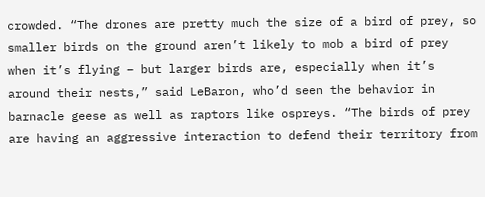crowded. “The drones are pretty much the size of a bird of prey, so smaller birds on the ground aren’t likely to mob a bird of prey when it’s flying – but larger birds are, especially when it’s around their nests,” said LeBaron, who’d seen the behavior in barnacle geese as well as raptors like ospreys. “The birds of prey are having an aggressive interaction to defend their territory from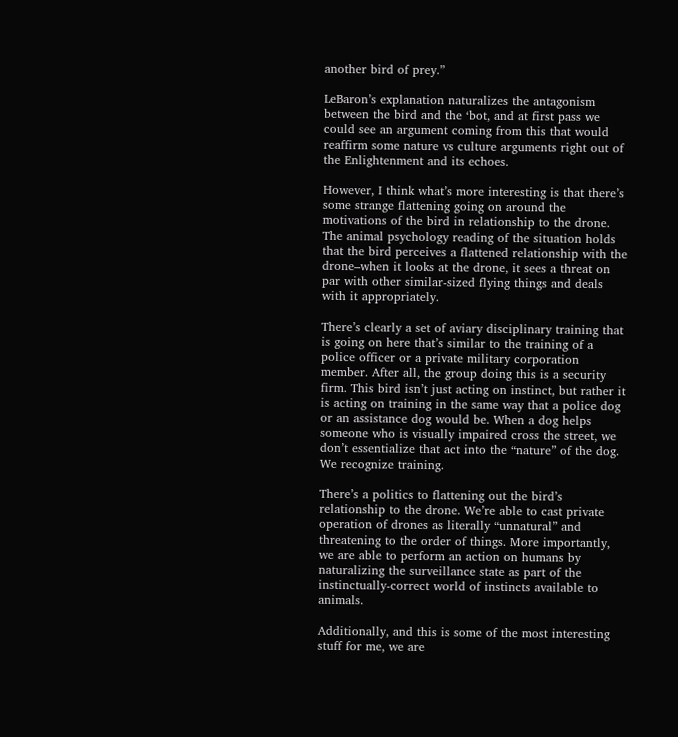another bird of prey.”

LeBaron’s explanation naturalizes the antagonism between the bird and the ‘bot, and at first pass we could see an argument coming from this that would reaffirm some nature vs culture arguments right out of the Enlightenment and its echoes.

However, I think what’s more interesting is that there’s some strange flattening going on around the motivations of the bird in relationship to the drone. The animal psychology reading of the situation holds that the bird perceives a flattened relationship with the drone–when it looks at the drone, it sees a threat on par with other similar-sized flying things and deals with it appropriately.

There’s clearly a set of aviary disciplinary training that is going on here that’s similar to the training of a police officer or a private military corporation member. After all, the group doing this is a security firm. This bird isn’t just acting on instinct, but rather it is acting on training in the same way that a police dog or an assistance dog would be. When a dog helps someone who is visually impaired cross the street, we don’t essentialize that act into the “nature” of the dog. We recognize training.

There’s a politics to flattening out the bird’s relationship to the drone. We’re able to cast private operation of drones as literally “unnatural” and threatening to the order of things. More importantly, we are able to perform an action on humans by naturalizing the surveillance state as part of the instinctually-correct world of instincts available to animals.

Additionally, and this is some of the most interesting stuff for me, we are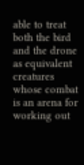able to treat both the bird and the drone as equivalent creatures whose combat is an arena for working out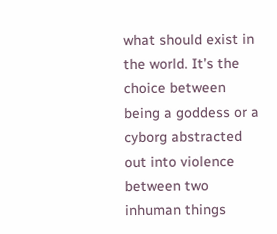what should exist in the world. It’s the choice between being a goddess or a cyborg abstracted out into violence between two inhuman things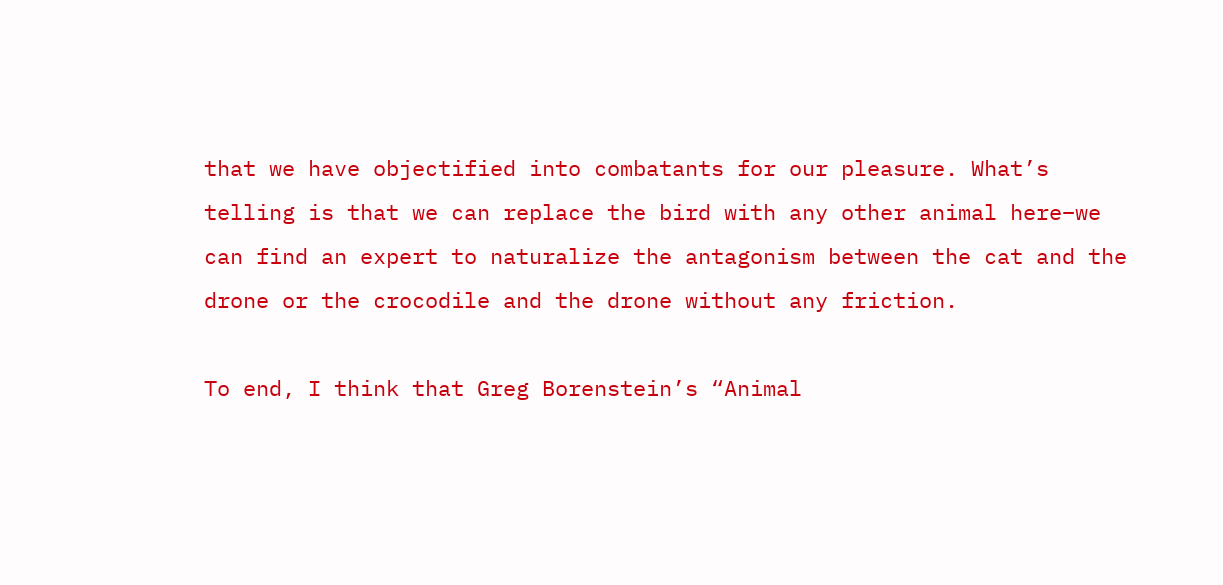that we have objectified into combatants for our pleasure. What’s telling is that we can replace the bird with any other animal here–we can find an expert to naturalize the antagonism between the cat and the drone or the crocodile and the drone without any friction.

To end, I think that Greg Borenstein’s “Animal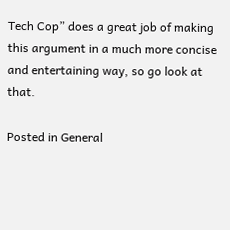Tech Cop” does a great job of making this argument in a much more concise and entertaining way, so go look at that.

Posted in General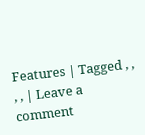Features | Tagged , , , , | Leave a comment